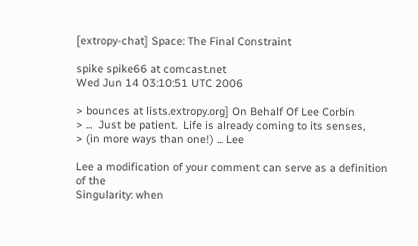[extropy-chat] Space: The Final Constraint

spike spike66 at comcast.net
Wed Jun 14 03:10:51 UTC 2006

> bounces at lists.extropy.org] On Behalf Of Lee Corbin
> ...  Just be patient.  Life is already coming to its senses,
> (in more ways than one!) ... Lee

Lee a modification of your comment can serve as a definition of the
Singularity: when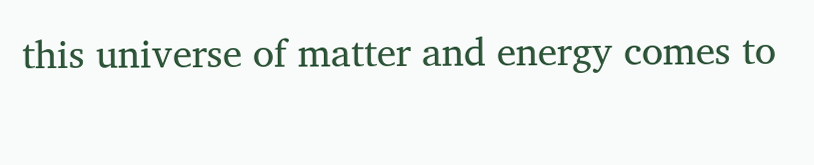this universe of matter and energy comes to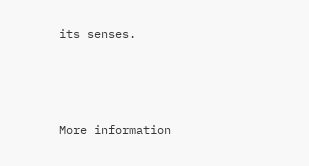its senses.



More information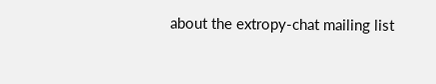about the extropy-chat mailing list